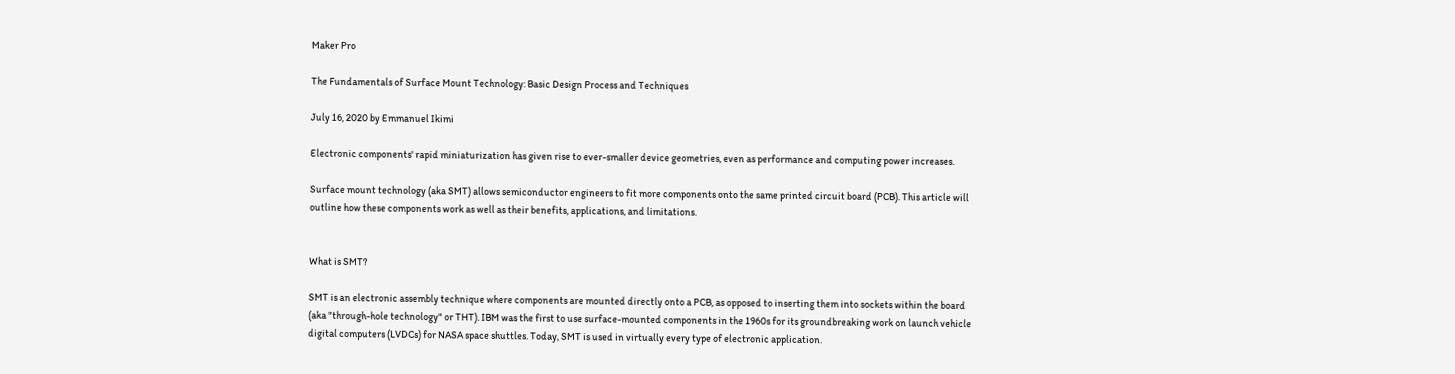Maker Pro

The Fundamentals of Surface Mount Technology: Basic Design Process and Techniques

July 16, 2020 by Emmanuel Ikimi

Electronic components' rapid miniaturization has given rise to ever-smaller device geometries, even as performance and computing power increases.

Surface mount technology (aka SMT) allows semiconductor engineers to fit more components onto the same printed circuit board (PCB). This article will outline how these components work as well as their benefits, applications, and limitations.


What is SMT?

SMT is an electronic assembly technique where components are mounted directly onto a PCB, as opposed to inserting them into sockets within the board (aka "through-hole technology" or THT). IBM was the first to use surface-mounted components in the 1960s for its groundbreaking work on launch vehicle digital computers (LVDCs) for NASA space shuttles. Today, SMT is used in virtually every type of electronic application.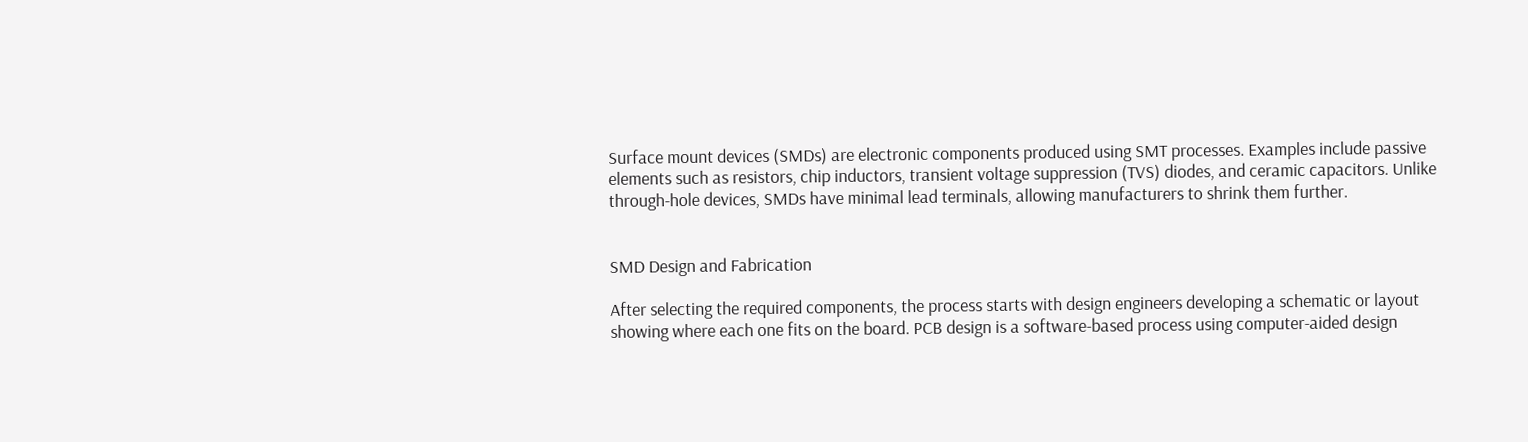Surface mount devices (SMDs) are electronic components produced using SMT processes. Examples include passive elements such as resistors, chip inductors, transient voltage suppression (TVS) diodes, and ceramic capacitors. Unlike through-hole devices, SMDs have minimal lead terminals, allowing manufacturers to shrink them further.


SMD Design and Fabrication

After selecting the required components, the process starts with design engineers developing a schematic or layout showing where each one fits on the board. PCB design is a software-based process using computer-aided design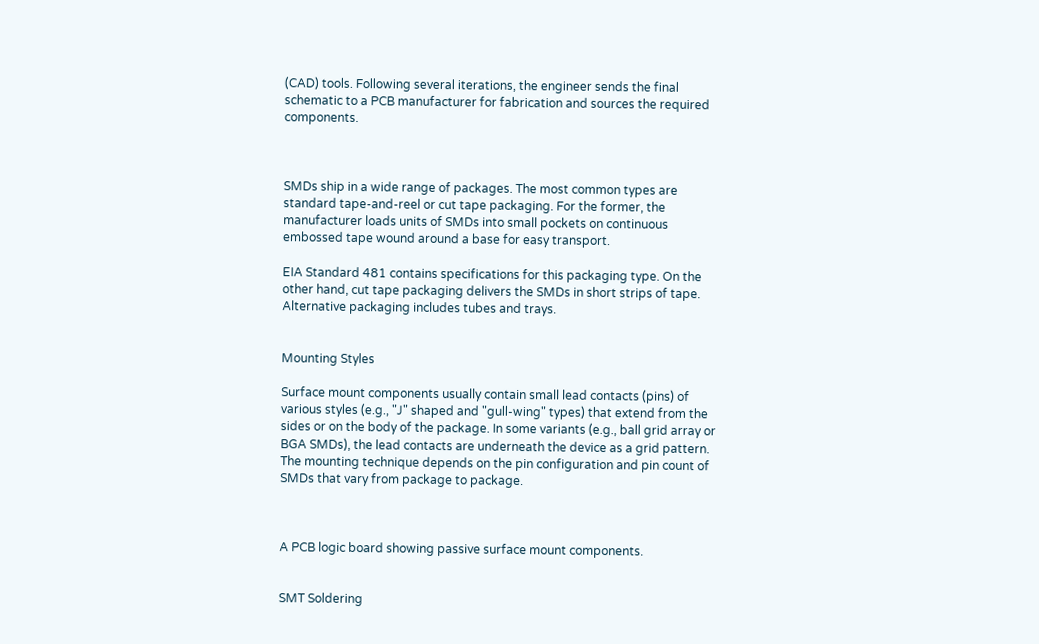(CAD) tools. Following several iterations, the engineer sends the final schematic to a PCB manufacturer for fabrication and sources the required components.



SMDs ship in a wide range of packages. The most common types are standard tape-and-reel or cut tape packaging. For the former, the manufacturer loads units of SMDs into small pockets on continuous embossed tape wound around a base for easy transport.

EIA Standard 481 contains specifications for this packaging type. On the other hand, cut tape packaging delivers the SMDs in short strips of tape. Alternative packaging includes tubes and trays.


Mounting Styles

Surface mount components usually contain small lead contacts (pins) of various styles (e.g., "J" shaped and "gull-wing" types) that extend from the sides or on the body of the package. In some variants (e.g., ball grid array or BGA SMDs), the lead contacts are underneath the device as a grid pattern. The mounting technique depends on the pin configuration and pin count of SMDs that vary from package to package.



A PCB logic board showing passive surface mount components.


SMT Soldering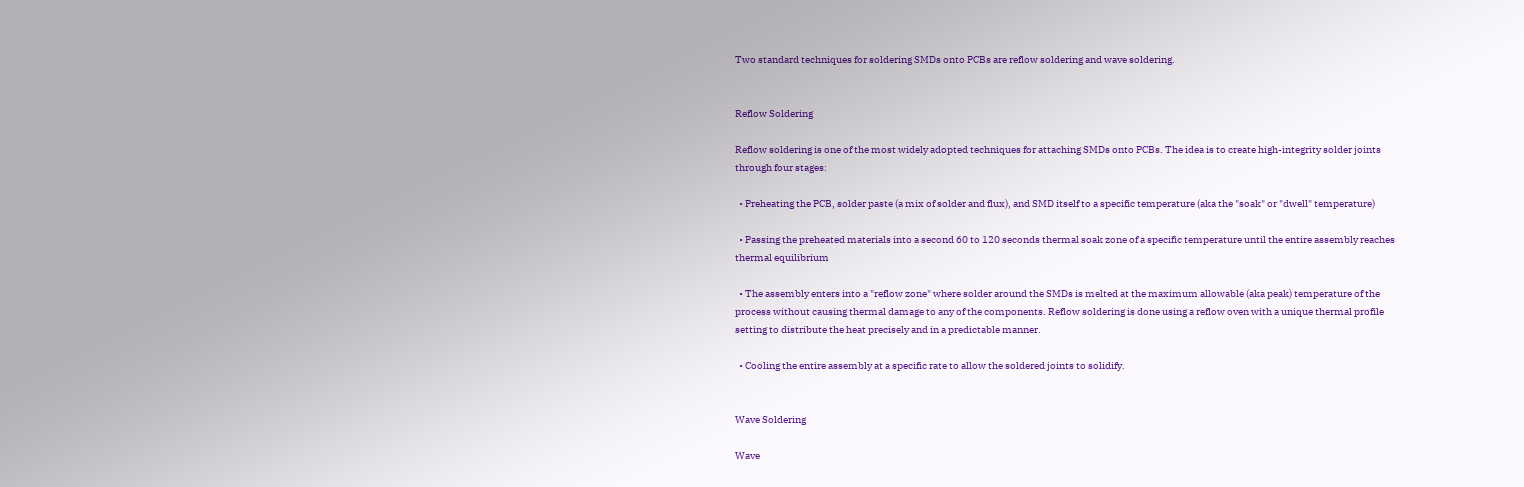Two standard techniques for soldering SMDs onto PCBs are reflow soldering and wave soldering.


Reflow Soldering

Reflow soldering is one of the most widely adopted techniques for attaching SMDs onto PCBs. The idea is to create high-integrity solder joints through four stages:

  • Preheating the PCB, solder paste (a mix of solder and flux), and SMD itself to a specific temperature (aka the "soak" or "dwell" temperature)

  • Passing the preheated materials into a second 60 to 120 seconds thermal soak zone of a specific temperature until the entire assembly reaches thermal equilibrium

  • The assembly enters into a "reflow zone" where solder around the SMDs is melted at the maximum allowable (aka peak) temperature of the process without causing thermal damage to any of the components. Reflow soldering is done using a reflow oven with a unique thermal profile setting to distribute the heat precisely and in a predictable manner.

  • Cooling the entire assembly at a specific rate to allow the soldered joints to solidify.


Wave Soldering

Wave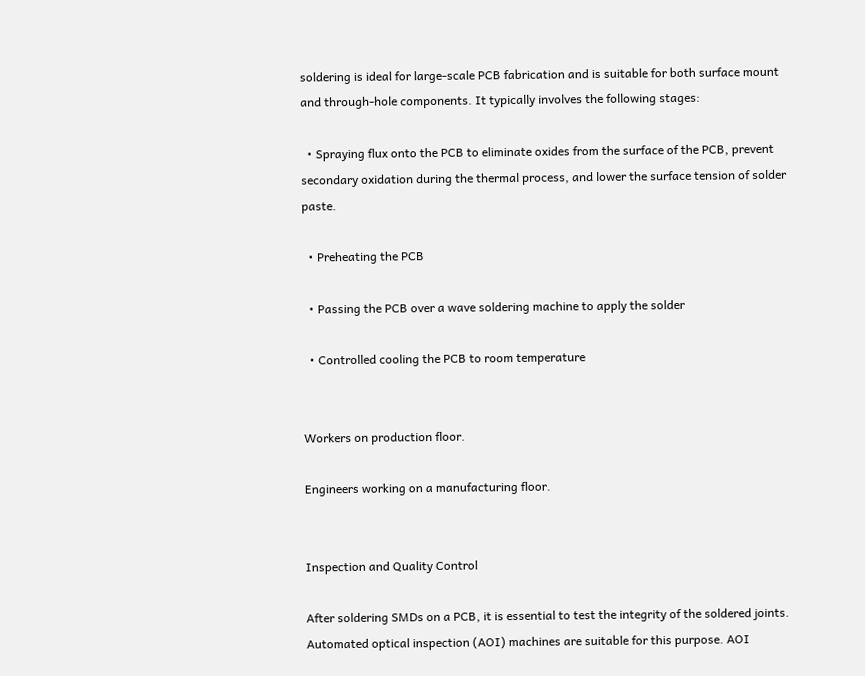soldering is ideal for large-scale PCB fabrication and is suitable for both surface mount and through-hole components. It typically involves the following stages:

  • Spraying flux onto the PCB to eliminate oxides from the surface of the PCB, prevent secondary oxidation during the thermal process, and lower the surface tension of solder paste.

  • Preheating the PCB

  • Passing the PCB over a wave soldering machine to apply the solder

  • Controlled cooling the PCB to room temperature


Workers on production floor.

Engineers working on a manufacturing floor.


Inspection and Quality Control

After soldering SMDs on a PCB, it is essential to test the integrity of the soldered joints. Automated optical inspection (AOI) machines are suitable for this purpose. AOI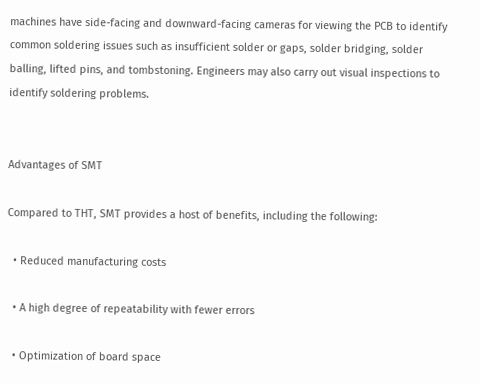machines have side-facing and downward-facing cameras for viewing the PCB to identify common soldering issues such as insufficient solder or gaps, solder bridging, solder balling, lifted pins, and tombstoning. Engineers may also carry out visual inspections to identify soldering problems.


Advantages of SMT

Compared to THT, SMT provides a host of benefits, including the following:

  • Reduced manufacturing costs

  • A high degree of repeatability with fewer errors

  • Optimization of board space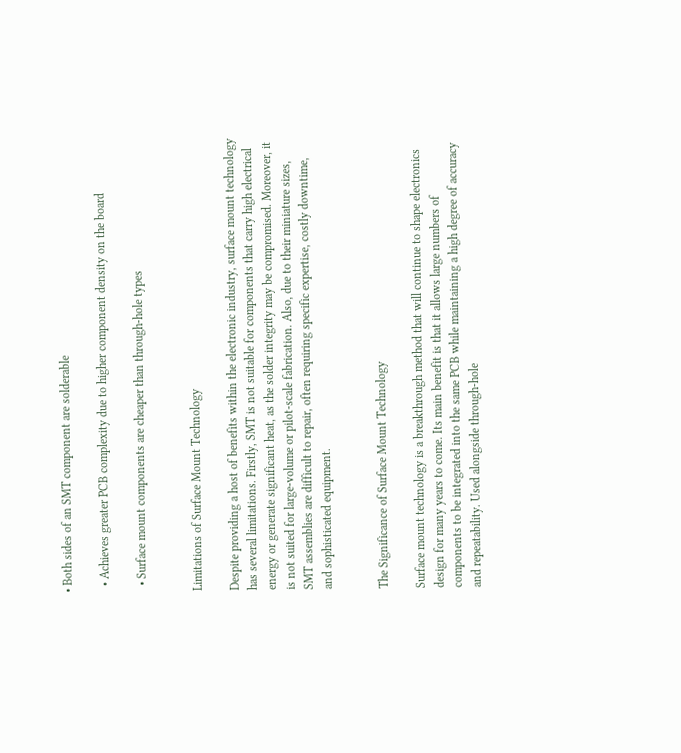• Both sides of an SMT component are solderable

  • Achieves greater PCB complexity due to higher component density on the board

  • Surface mount components are cheaper than through-hole types


Limitations of Surface Mount Technology

Despite providing a host of benefits within the electronic industry, surface mount technology has several limitations. Firstly, SMT is not suitable for components that carry high electrical energy or generate significant heat, as the solder integrity may be compromised. Moreover, it is not suited for large-volume or pilot-scale fabrication. Also, due to their miniature sizes, SMT assemblies are difficult to repair, often requiring specific expertise, costly downtime, and sophisticated equipment.


The Significance of Surface Mount Technology

Surface mount technology is a breakthrough method that will continue to shape electronics design for many years to come. Its main benefit is that it allows large numbers of components to be integrated into the same PCB while maintaining a high degree of accuracy and repeatability. Used alongside through-hole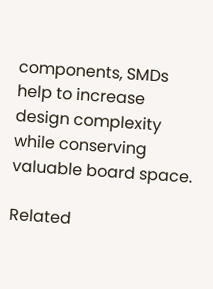components, SMDs help to increase design complexity while conserving valuable board space.

Related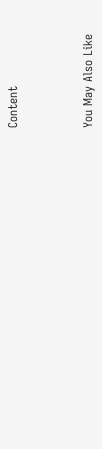Content



You May Also Like